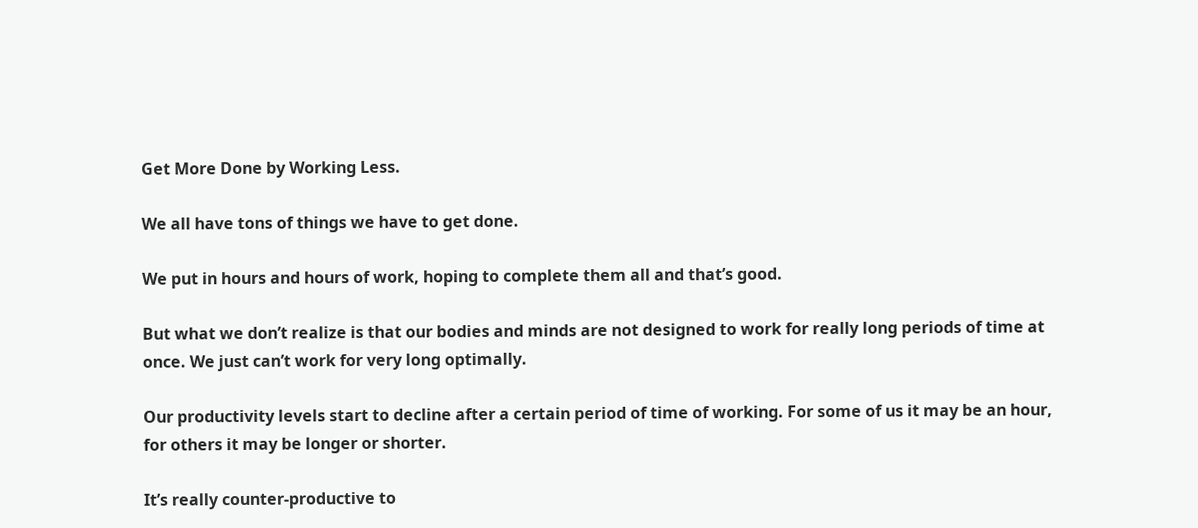Get More Done by Working Less.

We all have tons of things we have to get done.

We put in hours and hours of work, hoping to complete them all and that’s good.

But what we don’t realize is that our bodies and minds are not designed to work for really long periods of time at once. We just can’t work for very long optimally.

Our productivity levels start to decline after a certain period of time of working. For some of us it may be an hour, for others it may be longer or shorter.

It’s really counter-productive to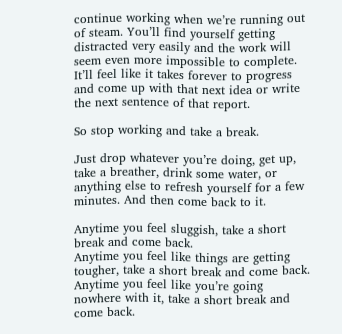continue working when we’re running out of steam. You’ll find yourself getting distracted very easily and the work will seem even more impossible to complete. It’ll feel like it takes forever to progress  and come up with that next idea or write the next sentence of that report.

So stop working and take a break.

Just drop whatever you’re doing, get up, take a breather, drink some water, or anything else to refresh yourself for a few minutes. And then come back to it.

Anytime you feel sluggish, take a short break and come back.
Anytime you feel like things are getting tougher, take a short break and come back.
Anytime you feel like you’re going nowhere with it, take a short break and come back.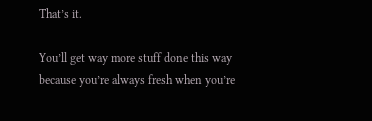That’s it.

You’ll get way more stuff done this way because you’re always fresh when you’re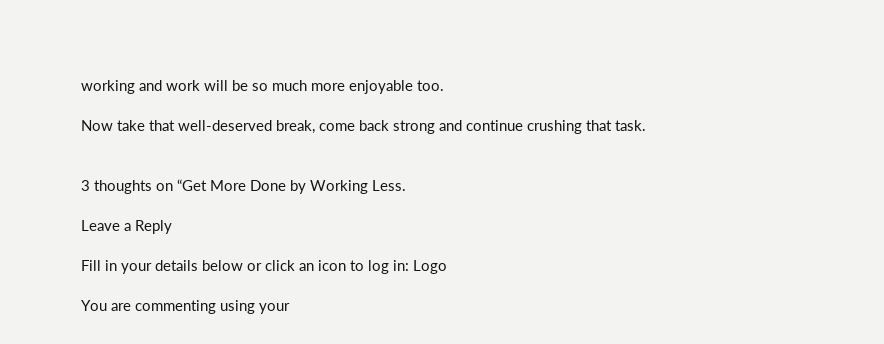working and work will be so much more enjoyable too.

Now take that well-deserved break, come back strong and continue crushing that task.


3 thoughts on “Get More Done by Working Less.

Leave a Reply

Fill in your details below or click an icon to log in: Logo

You are commenting using your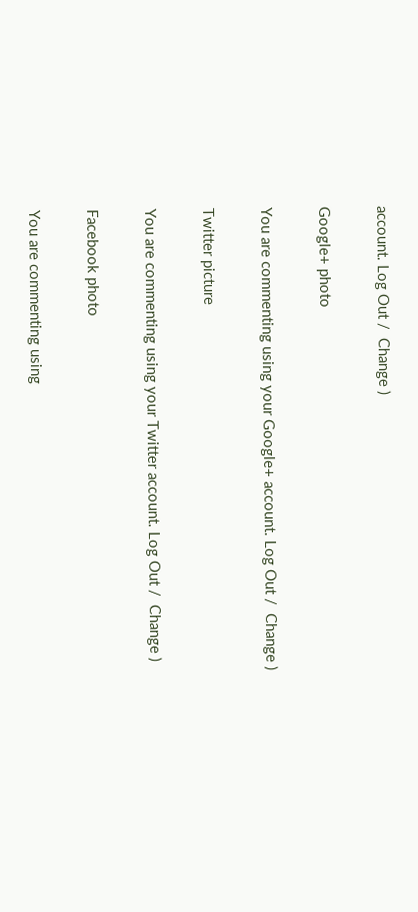account. Log Out /  Change )

Google+ photo

You are commenting using your Google+ account. Log Out /  Change )

Twitter picture

You are commenting using your Twitter account. Log Out /  Change )

Facebook photo

You are commenting using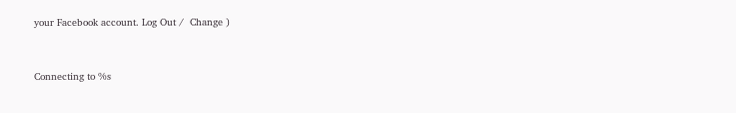your Facebook account. Log Out /  Change )


Connecting to %s